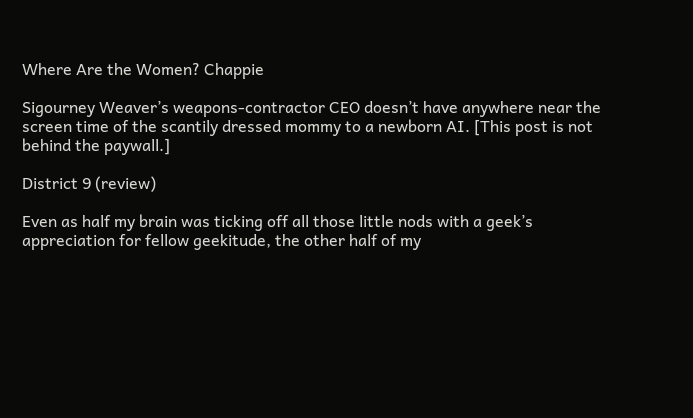Where Are the Women? Chappie

Sigourney Weaver’s weapons-contractor CEO doesn’t have anywhere near the screen time of the scantily dressed mommy to a newborn AI. [This post is not behind the paywall.]

District 9 (review)

Even as half my brain was ticking off all those little nods with a geek’s appreciation for fellow geekitude, the other half of my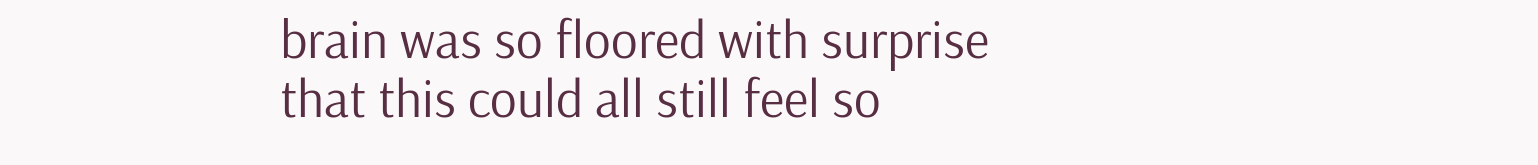brain was so floored with surprise that this could all still feel so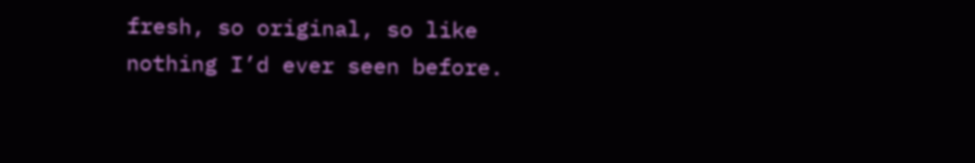fresh, so original, so like nothing I’d ever seen before.